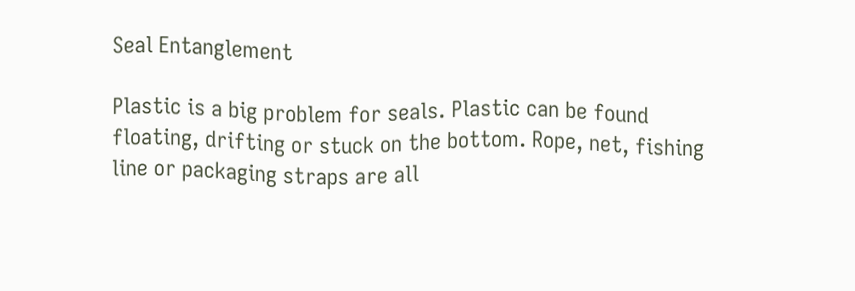Seal Entanglement

Plastic is a big problem for seals. Plastic can be found floating, drifting or stuck on the bottom. Rope, net, fishing line or packaging straps are all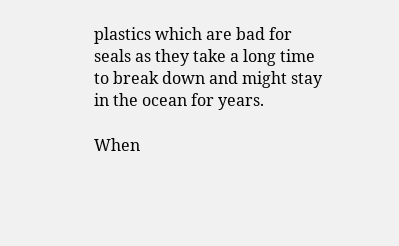plastics which are bad for seals as they take a long time to break down and might stay in the ocean for years.

When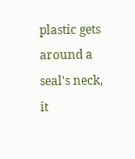plastic gets around a seal's neck, it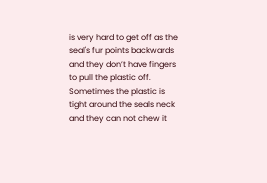is very hard to get off as the seal's fur points backwards and they don’t have fingers to pull the plastic off. Sometimes the plastic is tight around the seals neck and they can not chew it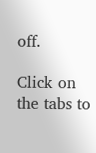off.

Click on the tabs to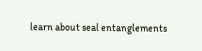learn about seal entanglements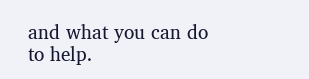and what you can do to help.